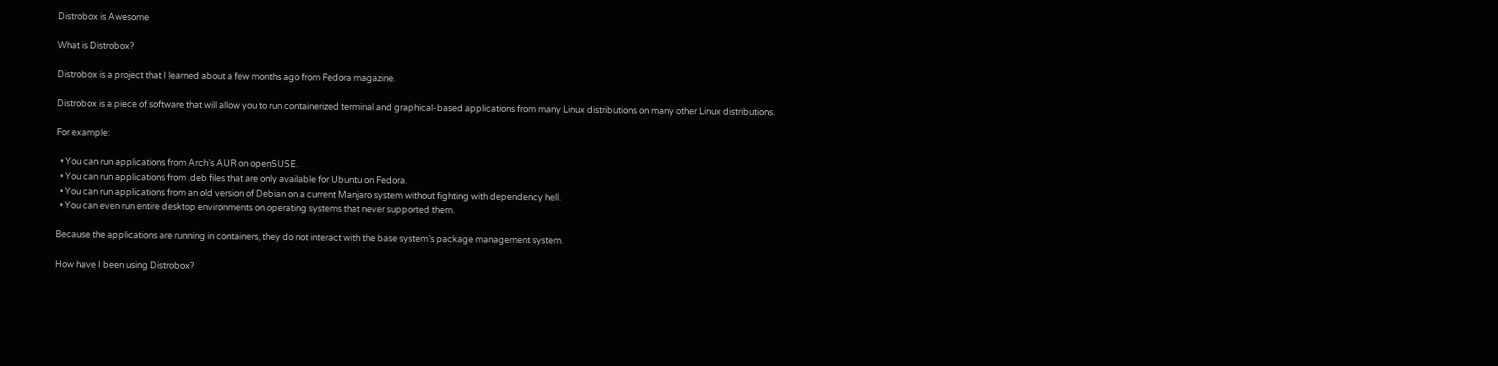Distrobox is Awesome

What is Distrobox?

Distrobox is a project that I learned about a few months ago from Fedora magazine.

Distrobox is a piece of software that will allow you to run containerized terminal and graphical-based applications from many Linux distributions on many other Linux distributions.

For example:

  • You can run applications from Arch’s AUR on openSUSE.
  • You can run applications from .deb files that are only available for Ubuntu on Fedora.
  • You can run applications from an old version of Debian on a current Manjaro system without fighting with dependency hell.
  • You can even run entire desktop environments on operating systems that never supported them.

Because the applications are running in containers, they do not interact with the base system’s package management system.

How have I been using Distrobox?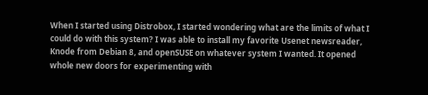When I started using Distrobox, I started wondering what are the limits of what I could do with this system? I was able to install my favorite Usenet newsreader, Knode from Debian 8, and openSUSE on whatever system I wanted. It opened whole new doors for experimenting with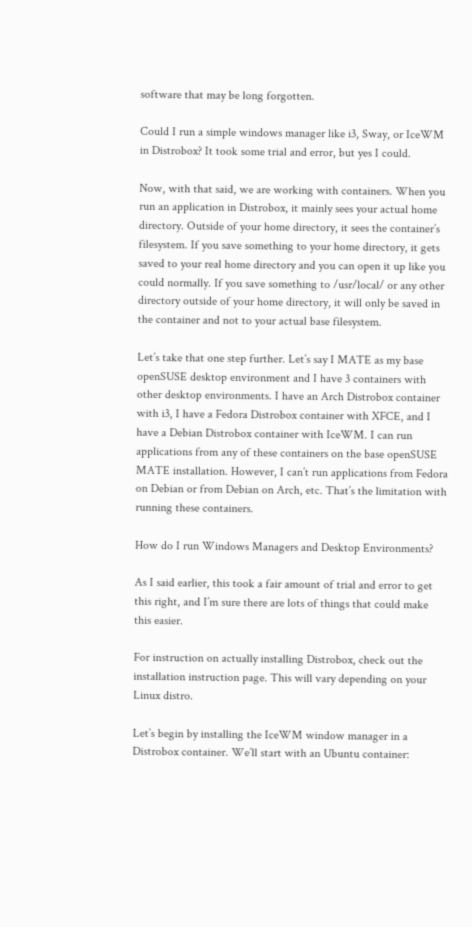software that may be long forgotten.

Could I run a simple windows manager like i3, Sway, or IceWM in Distrobox? It took some trial and error, but yes I could.

Now, with that said, we are working with containers. When you run an application in Distrobox, it mainly sees your actual home directory. Outside of your home directory, it sees the container’s filesystem. If you save something to your home directory, it gets saved to your real home directory and you can open it up like you could normally. If you save something to /usr/local/ or any other directory outside of your home directory, it will only be saved in the container and not to your actual base filesystem.

Let’s take that one step further. Let’s say I MATE as my base openSUSE desktop environment and I have 3 containers with other desktop environments. I have an Arch Distrobox container with i3, I have a Fedora Distrobox container with XFCE, and I have a Debian Distrobox container with IceWM. I can run applications from any of these containers on the base openSUSE MATE installation. However, I can’t run applications from Fedora on Debian or from Debian on Arch, etc. That’s the limitation with running these containers.

How do I run Windows Managers and Desktop Environments?

As I said earlier, this took a fair amount of trial and error to get this right, and I’m sure there are lots of things that could make this easier.

For instruction on actually installing Distrobox, check out the installation instruction page. This will vary depending on your Linux distro.

Let’s begin by installing the IceWM window manager in a Distrobox container. We’ll start with an Ubuntu container: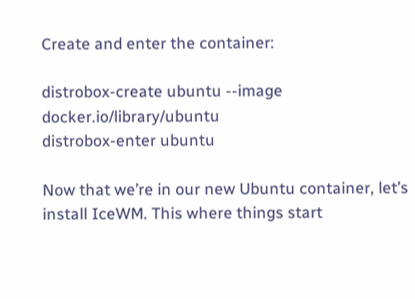Create and enter the container:

distrobox-create ubuntu --image docker.io/library/ubuntu
distrobox-enter ubuntu

Now that we’re in our new Ubuntu container, let’s install IceWM. This where things start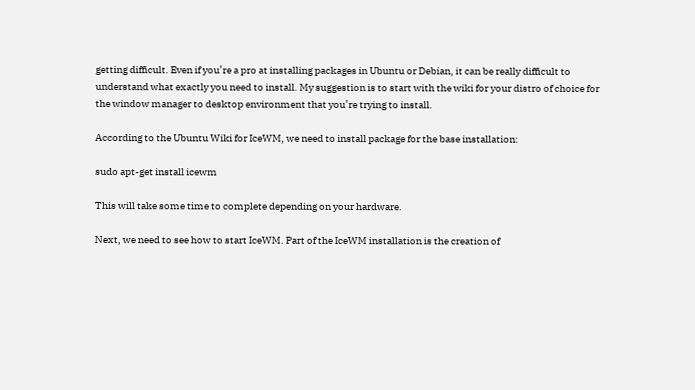getting difficult. Even if you’re a pro at installing packages in Ubuntu or Debian, it can be really difficult to understand what exactly you need to install. My suggestion is to start with the wiki for your distro of choice for the window manager to desktop environment that you’re trying to install.

According to the Ubuntu Wiki for IceWM, we need to install package for the base installation:

sudo apt-get install icewm

This will take some time to complete depending on your hardware.

Next, we need to see how to start IceWM. Part of the IceWM installation is the creation of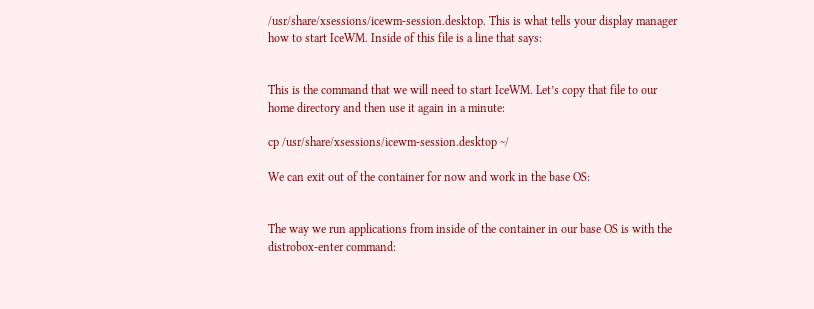/usr/share/xsessions/icewm-session.desktop. This is what tells your display manager how to start IceWM. Inside of this file is a line that says:


This is the command that we will need to start IceWM. Let’s copy that file to our home directory and then use it again in a minute:

cp /usr/share/xsessions/icewm-session.desktop ~/

We can exit out of the container for now and work in the base OS:


The way we run applications from inside of the container in our base OS is with the distrobox-enter command: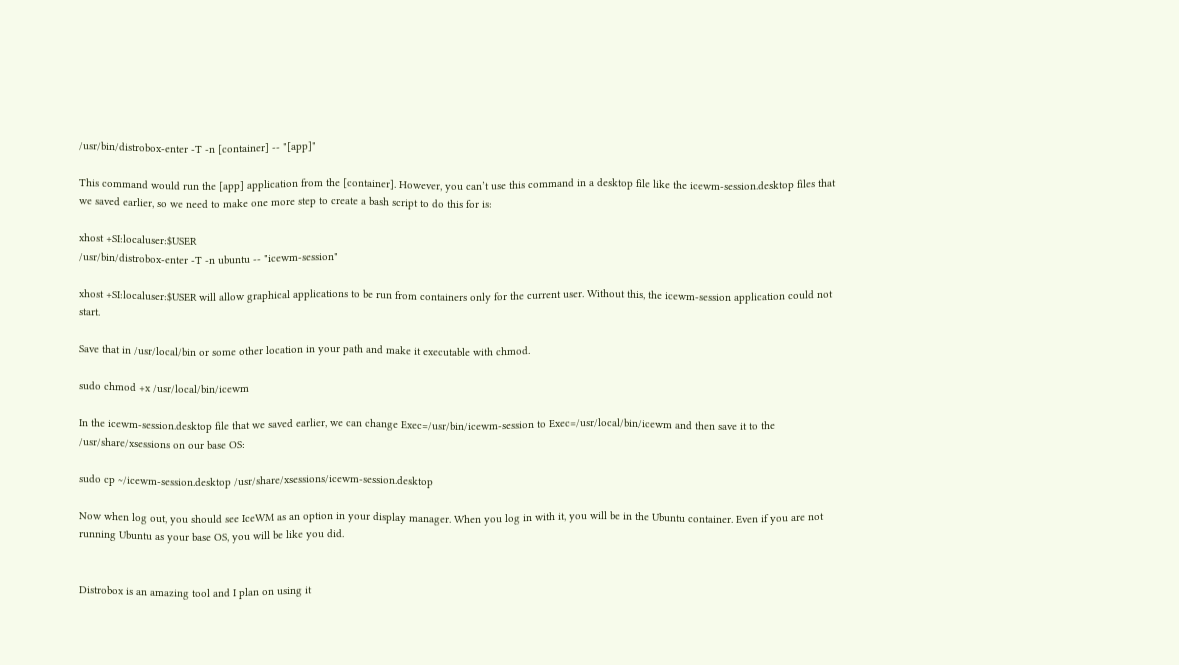/usr/bin/distrobox-enter -T -n [container] -- "[app]"

This command would run the [app] application from the [container]. However, you can’t use this command in a desktop file like the icewm-session.desktop files that we saved earlier, so we need to make one more step to create a bash script to do this for is:

xhost +SI:localuser:$USER
/usr/bin/distrobox-enter -T -n ubuntu -- "icewm-session"

xhost +SI:localuser:$USER will allow graphical applications to be run from containers only for the current user. Without this, the icewm-session application could not start.

Save that in /usr/local/bin or some other location in your path and make it executable with chmod.

sudo chmod +x /usr/local/bin/icewm

In the icewm-session.desktop file that we saved earlier, we can change Exec=/usr/bin/icewm-session to Exec=/usr/local/bin/icewm and then save it to the /usr/share/xsessions on our base OS:

sudo cp ~/icewm-session.desktop /usr/share/xsessions/icewm-session.desktop

Now when log out, you should see IceWM as an option in your display manager. When you log in with it, you will be in the Ubuntu container. Even if you are not running Ubuntu as your base OS, you will be like you did.


Distrobox is an amazing tool and I plan on using it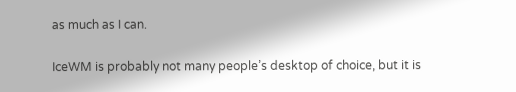as much as I can.

IceWM is probably not many people’s desktop of choice, but it is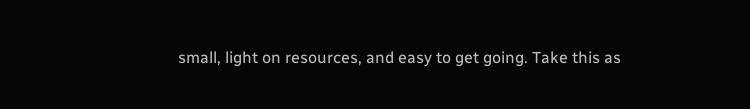small, light on resources, and easy to get going. Take this as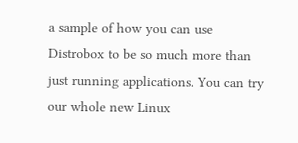a sample of how you can use Distrobox to be so much more than just running applications. You can try our whole new Linux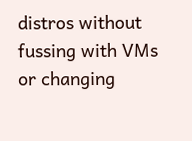distros without fussing with VMs or changing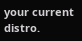your current distro.